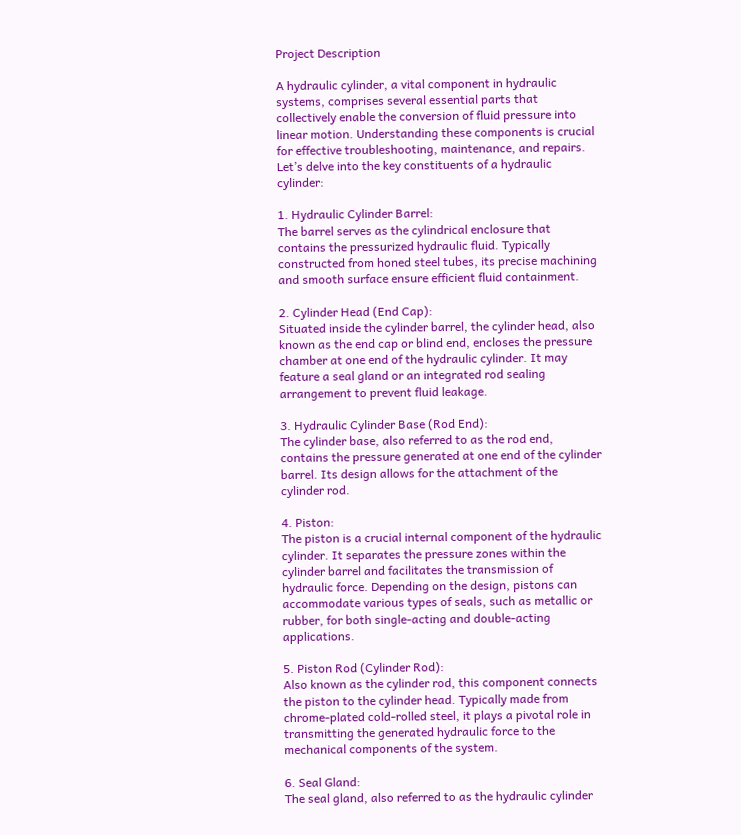Project Description

A hydraulic cylinder, a vital component in hydraulic systems, comprises several essential parts that collectively enable the conversion of fluid pressure into linear motion. Understanding these components is crucial for effective troubleshooting, maintenance, and repairs. Let’s delve into the key constituents of a hydraulic cylinder:

1. Hydraulic Cylinder Barrel:
The barrel serves as the cylindrical enclosure that contains the pressurized hydraulic fluid. Typically constructed from honed steel tubes, its precise machining and smooth surface ensure efficient fluid containment.

2. Cylinder Head (End Cap):
Situated inside the cylinder barrel, the cylinder head, also known as the end cap or blind end, encloses the pressure chamber at one end of the hydraulic cylinder. It may feature a seal gland or an integrated rod sealing arrangement to prevent fluid leakage.

3. Hydraulic Cylinder Base (Rod End):
The cylinder base, also referred to as the rod end, contains the pressure generated at one end of the cylinder barrel. Its design allows for the attachment of the cylinder rod.

4. Piston:
The piston is a crucial internal component of the hydraulic cylinder. It separates the pressure zones within the cylinder barrel and facilitates the transmission of hydraulic force. Depending on the design, pistons can accommodate various types of seals, such as metallic or rubber, for both single-acting and double-acting applications.

5. Piston Rod (Cylinder Rod):
Also known as the cylinder rod, this component connects the piston to the cylinder head. Typically made from chrome-plated cold-rolled steel, it plays a pivotal role in transmitting the generated hydraulic force to the mechanical components of the system.

6. Seal Gland:
The seal gland, also referred to as the hydraulic cylinder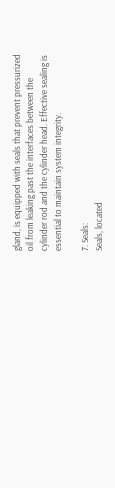gland, is equipped with seals that prevent pressurized oil from leaking past the interfaces between the cylinder rod and the cylinder head. Effective sealing is essential to maintain system integrity.

7. Seals:
Seals, located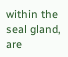within the seal gland, are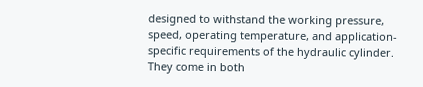designed to withstand the working pressure, speed, operating temperature, and application-specific requirements of the hydraulic cylinder. They come in both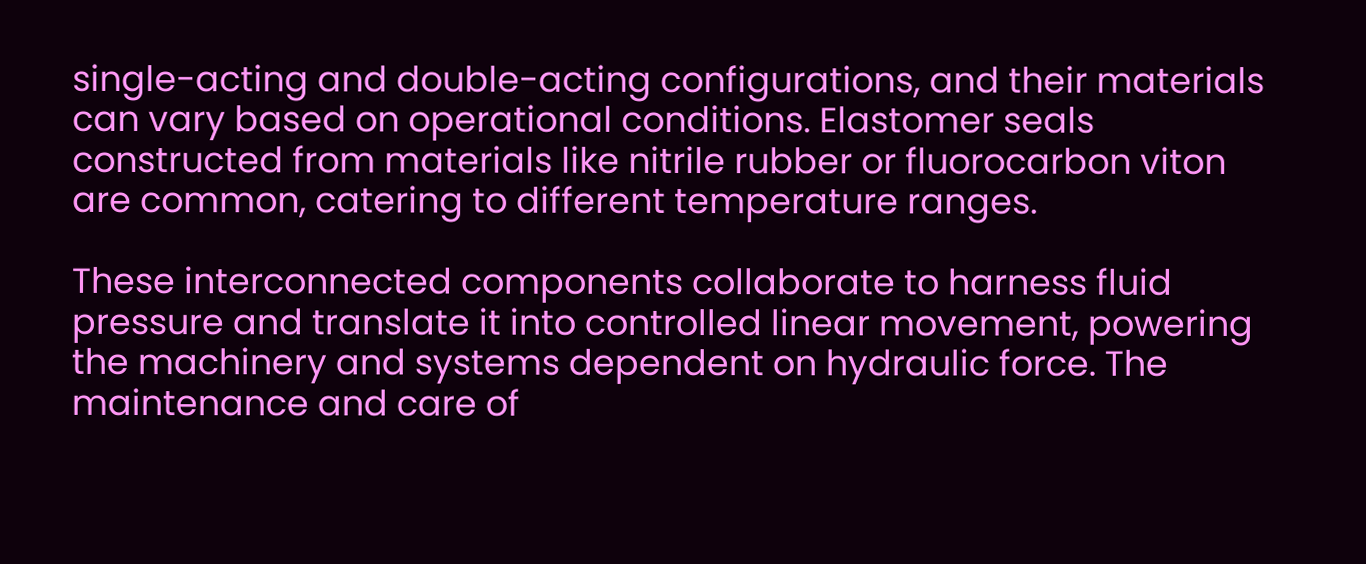single-acting and double-acting configurations, and their materials can vary based on operational conditions. Elastomer seals constructed from materials like nitrile rubber or fluorocarbon viton are common, catering to different temperature ranges.

These interconnected components collaborate to harness fluid pressure and translate it into controlled linear movement, powering the machinery and systems dependent on hydraulic force. The maintenance and care of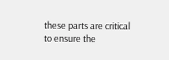these parts are critical to ensure the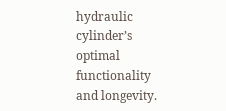hydraulic cylinder’s optimal functionality and longevity.